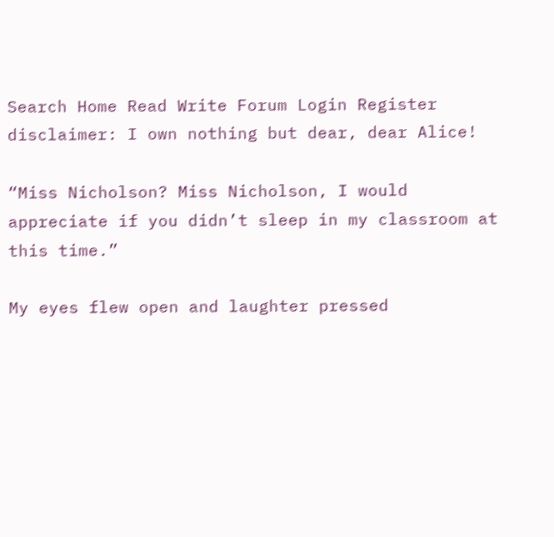Search Home Read Write Forum Login Register
disclaimer: I own nothing but dear, dear Alice!

“Miss Nicholson? Miss Nicholson, I would appreciate if you didn’t sleep in my classroom at this time.”

My eyes flew open and laughter pressed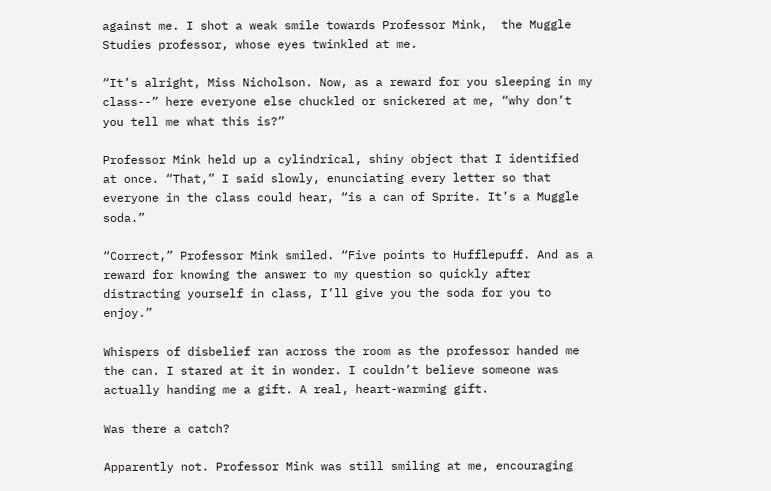against me. I shot a weak smile towards Professor Mink,  the Muggle Studies professor, whose eyes twinkled at me.

“It’s alright, Miss Nicholson. Now, as a reward for you sleeping in my class--” here everyone else chuckled or snickered at me, “why don’t you tell me what this is?”

Professor Mink held up a cylindrical, shiny object that I identified at once. “That,” I said slowly, enunciating every letter so that everyone in the class could hear, “is a can of Sprite. It’s a Muggle soda.”

“Correct,” Professor Mink smiled. “Five points to Hufflepuff. And as a reward for knowing the answer to my question so quickly after distracting yourself in class, I’ll give you the soda for you to enjoy.”

Whispers of disbelief ran across the room as the professor handed me the can. I stared at it in wonder. I couldn’t believe someone was actually handing me a gift. A real, heart-warming gift.

Was there a catch?

Apparently not. Professor Mink was still smiling at me, encouraging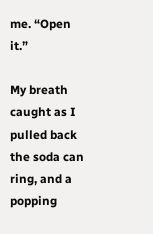me. “Open it.”

My breath caught as I pulled back the soda can ring, and a popping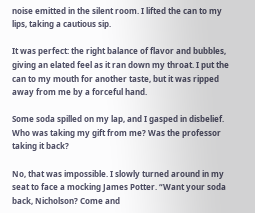noise emitted in the silent room. I lifted the can to my lips, taking a cautious sip.

It was perfect: the right balance of flavor and bubbles, giving an elated feel as it ran down my throat. I put the can to my mouth for another taste, but it was ripped away from me by a forceful hand.

Some soda spilled on my lap, and I gasped in disbelief. Who was taking my gift from me? Was the professor taking it back?

No, that was impossible. I slowly turned around in my seat to face a mocking James Potter. “Want your soda back, Nicholson? Come and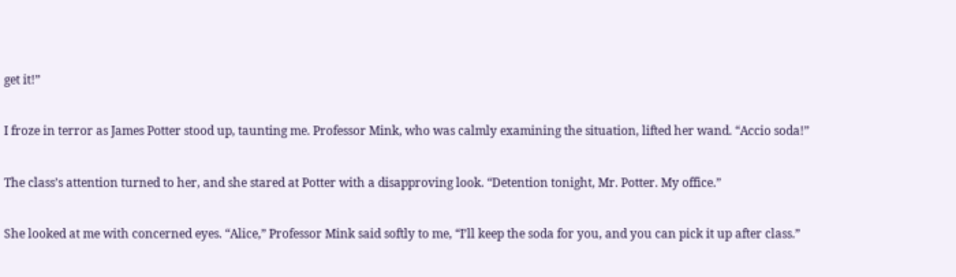get it!”

I froze in terror as James Potter stood up, taunting me. Professor Mink, who was calmly examining the situation, lifted her wand. “Accio soda!”

The class’s attention turned to her, and she stared at Potter with a disapproving look. “Detention tonight, Mr. Potter. My office.”

She looked at me with concerned eyes. “Alice,” Professor Mink said softly to me, “I’ll keep the soda for you, and you can pick it up after class.”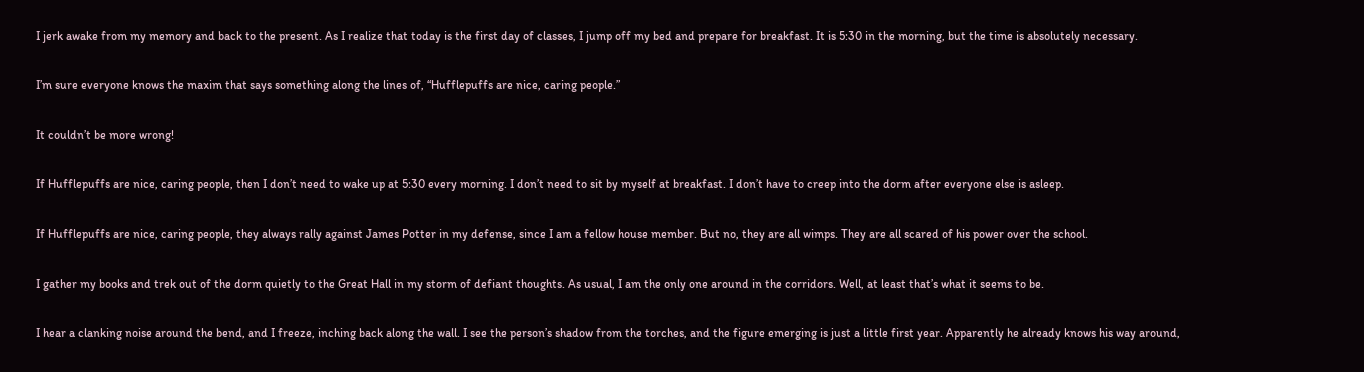I jerk awake from my memory and back to the present. As I realize that today is the first day of classes, I jump off my bed and prepare for breakfast. It is 5:30 in the morning, but the time is absolutely necessary.

I’m sure everyone knows the maxim that says something along the lines of, “Hufflepuffs are nice, caring people.”

It couldn’t be more wrong!

If Hufflepuffs are nice, caring people, then I don’t need to wake up at 5:30 every morning. I don’t need to sit by myself at breakfast. I don’t have to creep into the dorm after everyone else is asleep.

If Hufflepuffs are nice, caring people, they always rally against James Potter in my defense, since I am a fellow house member. But no, they are all wimps. They are all scared of his power over the school.

I gather my books and trek out of the dorm quietly to the Great Hall in my storm of defiant thoughts. As usual, I am the only one around in the corridors. Well, at least that’s what it seems to be.

I hear a clanking noise around the bend, and I freeze, inching back along the wall. I see the person’s shadow from the torches, and the figure emerging is just a little first year. Apparently he already knows his way around,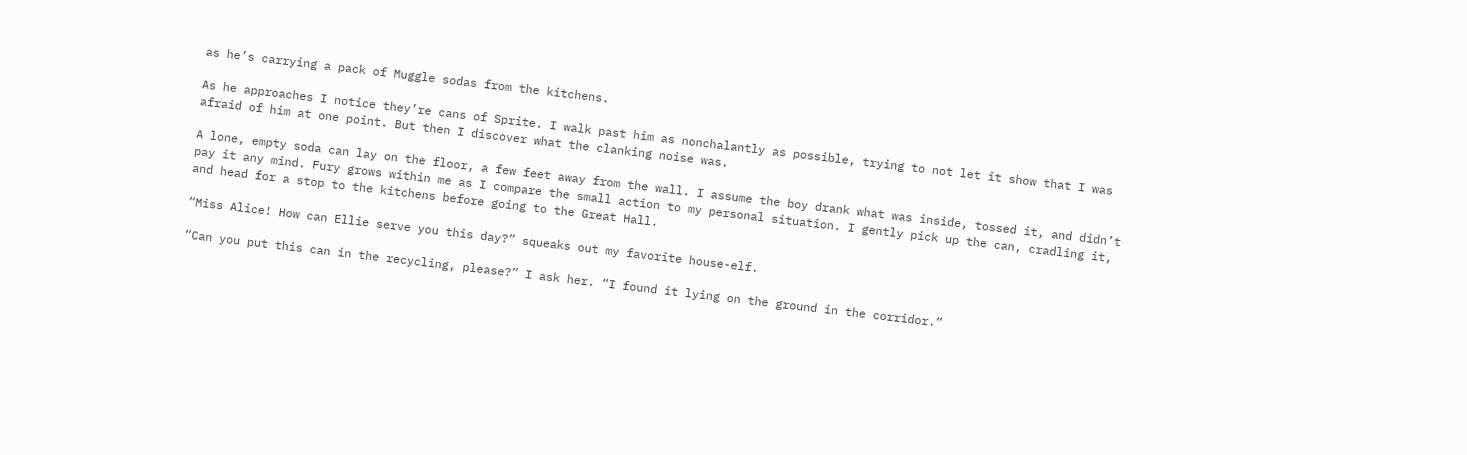as he’s carrying a pack of Muggle sodas from the kitchens.

As he approaches I notice they’re cans of Sprite. I walk past him as nonchalantly as possible, trying to not let it show that I was afraid of him at one point. But then I discover what the clanking noise was.

A lone, empty soda can lay on the floor, a few feet away from the wall. I assume the boy drank what was inside, tossed it, and didn’t pay it any mind. Fury grows within me as I compare the small action to my personal situation. I gently pick up the can, cradling it, and head for a stop to the kitchens before going to the Great Hall.

“Miss Alice! How can Ellie serve you this day?” squeaks out my favorite house-elf.

“Can you put this can in the recycling, please?” I ask her. “I found it lying on the ground in the corridor.”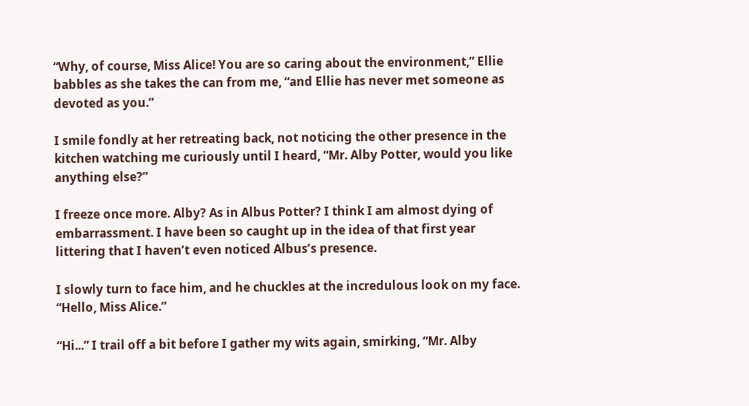“Why, of course, Miss Alice! You are so caring about the environment,” Ellie babbles as she takes the can from me, “and Ellie has never met someone as devoted as you.”

I smile fondly at her retreating back, not noticing the other presence in the kitchen watching me curiously until I heard, “Mr. Alby Potter, would you like anything else?”

I freeze once more. Alby? As in Albus Potter? I think I am almost dying of embarrassment. I have been so caught up in the idea of that first year littering that I haven’t even noticed Albus’s presence.

I slowly turn to face him, and he chuckles at the incredulous look on my face. “Hello, Miss Alice.”

“Hi...” I trail off a bit before I gather my wits again, smirking, “Mr. Alby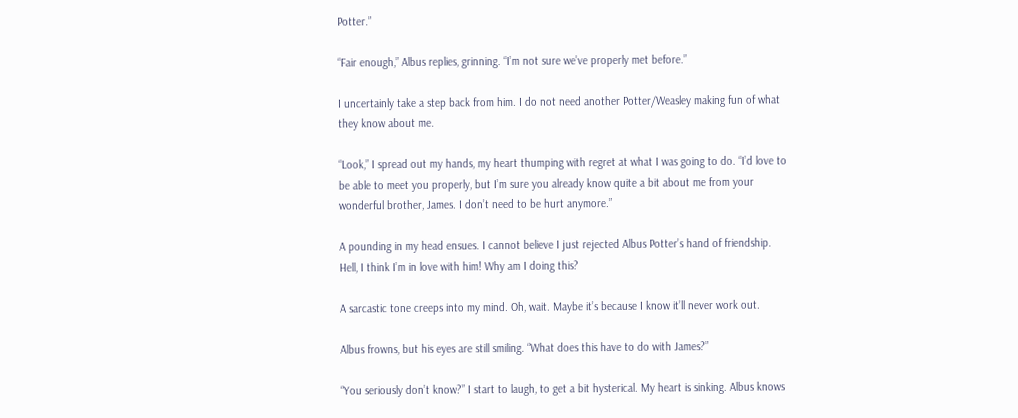Potter.”

“Fair enough,” Albus replies, grinning. “I’m not sure we’ve properly met before.”

I uncertainly take a step back from him. I do not need another Potter/Weasley making fun of what they know about me.

“Look,” I spread out my hands, my heart thumping with regret at what I was going to do. “I’d love to be able to meet you properly, but I’m sure you already know quite a bit about me from your wonderful brother, James. I don’t need to be hurt anymore.”

A pounding in my head ensues. I cannot believe I just rejected Albus Potter’s hand of friendship. Hell, I think I’m in love with him! Why am I doing this?

A sarcastic tone creeps into my mind. Oh, wait. Maybe it’s because I know it’ll never work out.

Albus frowns, but his eyes are still smiling. “What does this have to do with James?”

“You seriously don’t know?” I start to laugh, to get a bit hysterical. My heart is sinking. Albus knows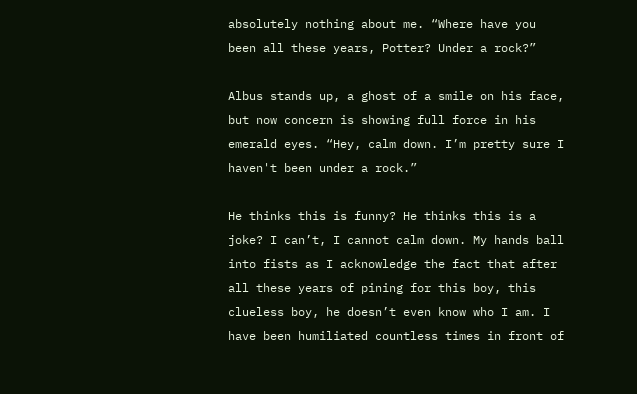absolutely nothing about me. “Where have you been all these years, Potter? Under a rock?”

Albus stands up, a ghost of a smile on his face, but now concern is showing full force in his emerald eyes. “Hey, calm down. I’m pretty sure I haven't been under a rock.”

He thinks this is funny? He thinks this is a joke? I can’t, I cannot calm down. My hands ball into fists as I acknowledge the fact that after all these years of pining for this boy, this clueless boy, he doesn’t even know who I am. I have been humiliated countless times in front of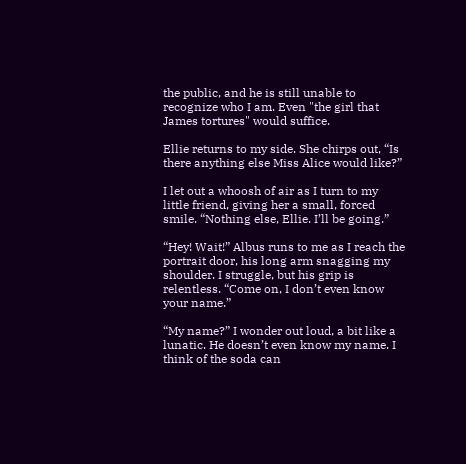the public, and he is still unable to recognize who I am. Even "the girl that James tortures" would suffice.

Ellie returns to my side. She chirps out, “Is there anything else Miss Alice would like?”

I let out a whoosh of air as I turn to my little friend, giving her a small, forced smile. “Nothing else, Ellie. I’ll be going.”

“Hey! Wait!” Albus runs to me as I reach the portrait door, his long arm snagging my shoulder. I struggle, but his grip is relentless. “Come on, I don’t even know your name.”

“My name?” I wonder out loud, a bit like a lunatic. He doesn’t even know my name. I think of the soda can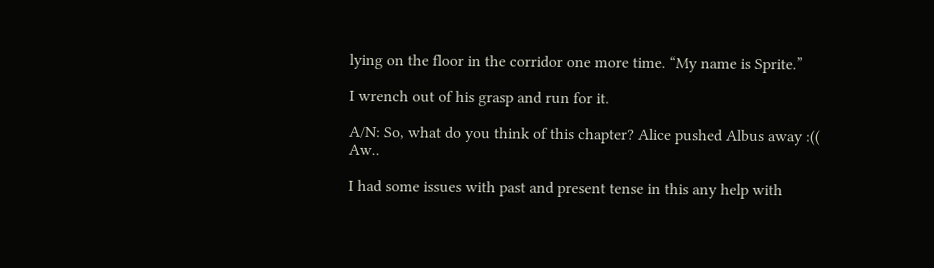lying on the floor in the corridor one more time. “My name is Sprite.”

I wrench out of his grasp and run for it.

A/N: So, what do you think of this chapter? Alice pushed Albus away :(( Aw..

I had some issues with past and present tense in this any help with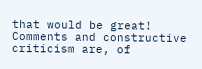that would be great! Comments and constructive criticism are, of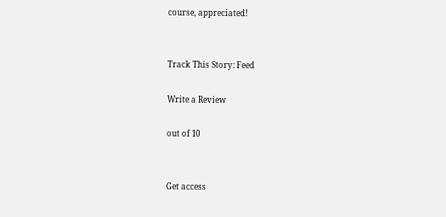course, appreciated!


Track This Story: Feed

Write a Review

out of 10


Get access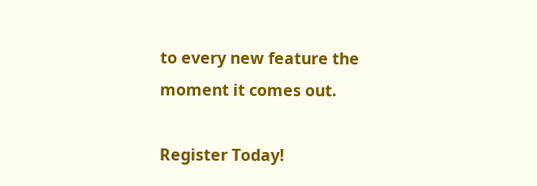to every new feature the moment it comes out.

Register Today!